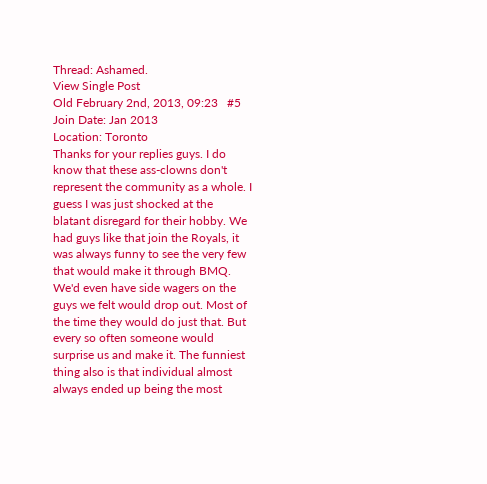Thread: Ashamed.
View Single Post
Old February 2nd, 2013, 09:23   #5
Join Date: Jan 2013
Location: Toronto
Thanks for your replies guys. I do know that these ass-clowns don't represent the community as a whole. I guess I was just shocked at the blatant disregard for their hobby. We had guys like that join the Royals, it was always funny to see the very few that would make it through BMQ. We'd even have side wagers on the guys we felt would drop out. Most of the time they would do just that. But every so often someone would surprise us and make it. The funniest thing also is that individual almost always ended up being the most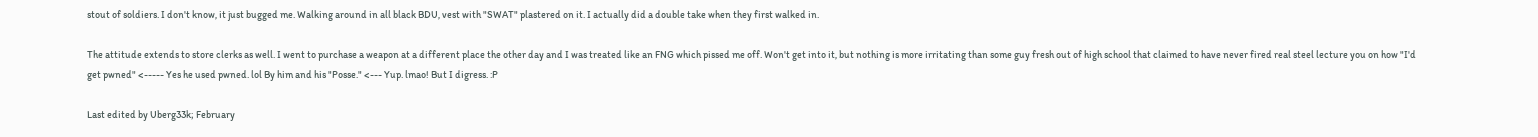stout of soldiers. I don't know, it just bugged me. Walking around in all black BDU, vest with "SWAT" plastered on it. I actually did a double take when they first walked in.

The attitude extends to store clerks as well. I went to purchase a weapon at a different place the other day and I was treated like an FNG which pissed me off. Won't get into it, but nothing is more irritating than some guy fresh out of high school that claimed to have never fired real steel lecture you on how "I'd get pwned" <----- Yes he used pwned. lol By him and his "Posse." <--- Yup. lmao! But I digress. :P

Last edited by Uberg33k; February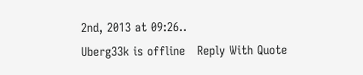2nd, 2013 at 09:26..
Uberg33k is offline   Reply With Quote